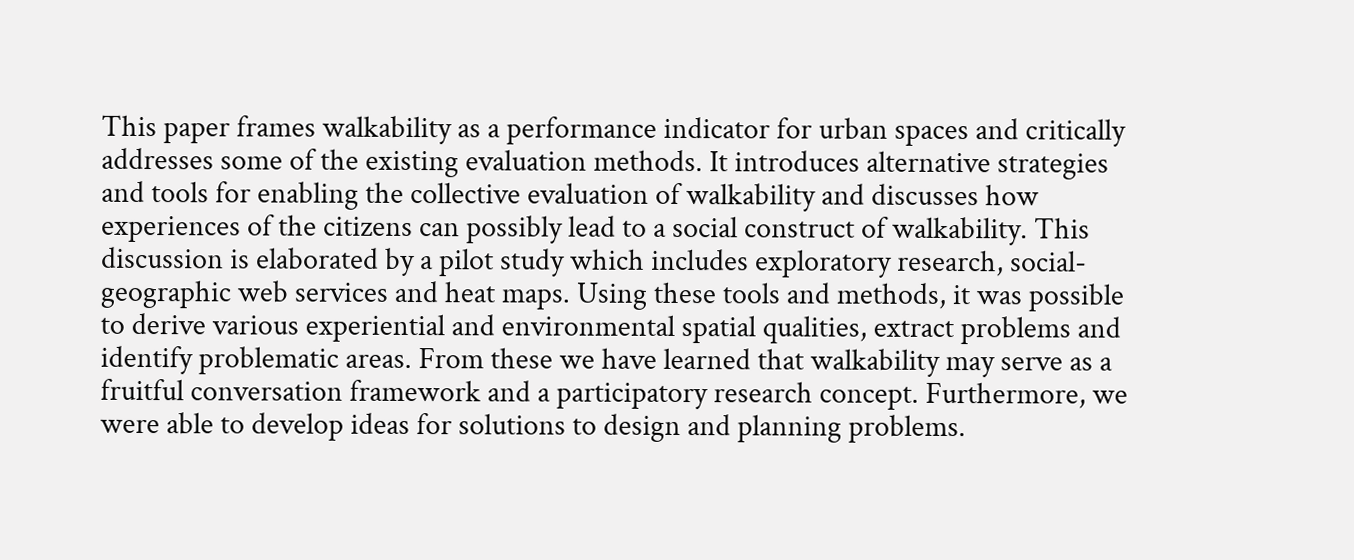This paper frames walkability as a performance indicator for urban spaces and critically addresses some of the existing evaluation methods. It introduces alternative strategies and tools for enabling the collective evaluation of walkability and discusses how experiences of the citizens can possibly lead to a social construct of walkability. This discussion is elaborated by a pilot study which includes exploratory research, social-geographic web services and heat maps. Using these tools and methods, it was possible to derive various experiential and environmental spatial qualities, extract problems and identify problematic areas. From these we have learned that walkability may serve as a fruitful conversation framework and a participatory research concept. Furthermore, we were able to develop ideas for solutions to design and planning problems.